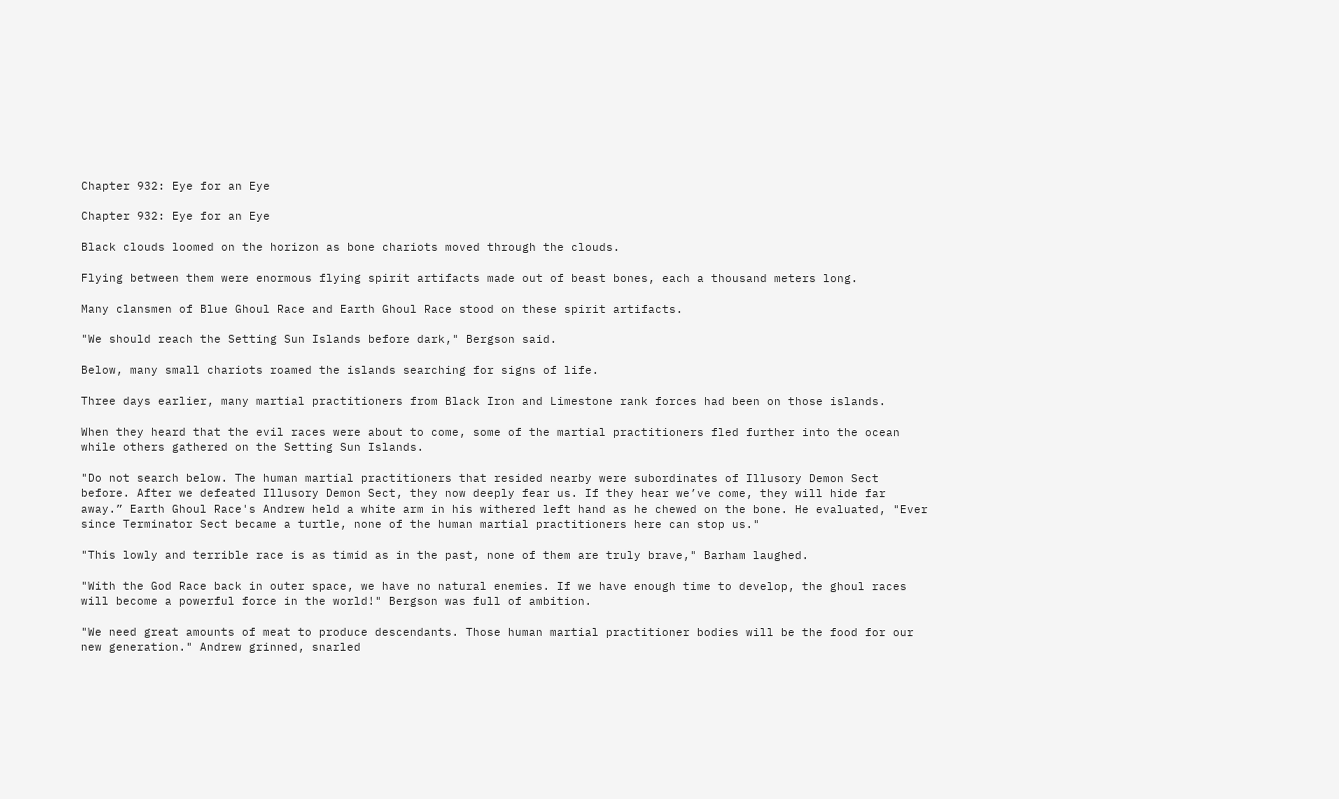Chapter 932: Eye for an Eye

Chapter 932: Eye for an Eye

Black clouds loomed on the horizon as bone chariots moved through the clouds.

Flying between them were enormous flying spirit artifacts made out of beast bones, each a thousand meters long.

Many clansmen of Blue Ghoul Race and Earth Ghoul Race stood on these spirit artifacts.

"We should reach the Setting Sun Islands before dark," Bergson said.

Below, many small chariots roamed the islands searching for signs of life.

Three days earlier, many martial practitioners from Black Iron and Limestone rank forces had been on those islands.

When they heard that the evil races were about to come, some of the martial practitioners fled further into the ocean while others gathered on the Setting Sun Islands.

"Do not search below. The human martial practitioners that resided nearby were subordinates of Illusory Demon Sect before. After we defeated Illusory Demon Sect, they now deeply fear us. If they hear we’ve come, they will hide far away.” Earth Ghoul Race's Andrew held a white arm in his withered left hand as he chewed on the bone. He evaluated, "Ever since Terminator Sect became a turtle, none of the human martial practitioners here can stop us."

"This lowly and terrible race is as timid as in the past, none of them are truly brave," Barham laughed.

"With the God Race back in outer space, we have no natural enemies. If we have enough time to develop, the ghoul races will become a powerful force in the world!" Bergson was full of ambition.

"We need great amounts of meat to produce descendants. Those human martial practitioner bodies will be the food for our new generation." Andrew grinned, snarled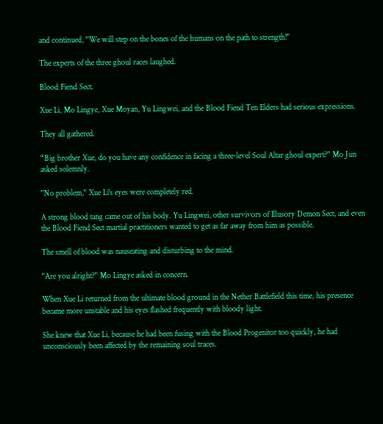and continued, "We will step on the bones of the humans on the path to strength!"

The experts of the three ghoul races laughed.

Blood Fiend Sect.

Xue Li, Mo Lingye, Xue Moyan, Yu Lingwei, and the Blood Fiend Ten Elders had serious expressions.

They all gathered.

“Big brother Xue, do you have any confidence in facing a three-level Soul Altar ghoul expert?" Mo Jun asked solemnly.

"No problem," Xue Li's eyes were completely red.

A strong blood tang came out of his body. Yu Lingwei, other survivors of Illusory Demon Sect, and even the Blood Fiend Sect martial practitioners wanted to get as far away from him as possible.

The smell of blood was nauseating and disturbing to the mind.

"Are you alright?" Mo Lingye asked in concern.

When Xue Li returned from the ultimate blood ground in the Nether Battlefield this time, his presence became more unstable and his eyes flashed frequently with bloody light.

She knew that Xue Li, because he had been fusing with the Blood Progenitor too quickly, he had unconsciously been affected by the remaining soul traces.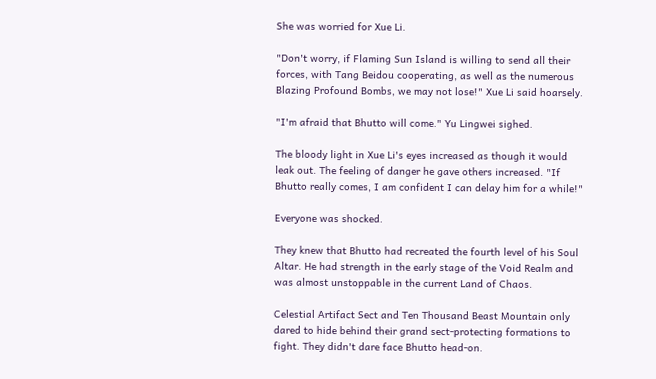She was worried for Xue Li.

"Don't worry, if Flaming Sun Island is willing to send all their forces, with Tang Beidou cooperating, as well as the numerous Blazing Profound Bombs, we may not lose!" Xue Li said hoarsely.

"I'm afraid that Bhutto will come." Yu Lingwei sighed.

The bloody light in Xue Li's eyes increased as though it would leak out. The feeling of danger he gave others increased. "If Bhutto really comes, I am confident I can delay him for a while!"

Everyone was shocked.

They knew that Bhutto had recreated the fourth level of his Soul Altar. He had strength in the early stage of the Void Realm and was almost unstoppable in the current Land of Chaos.

Celestial Artifact Sect and Ten Thousand Beast Mountain only dared to hide behind their grand sect-protecting formations to fight. They didn't dare face Bhutto head-on.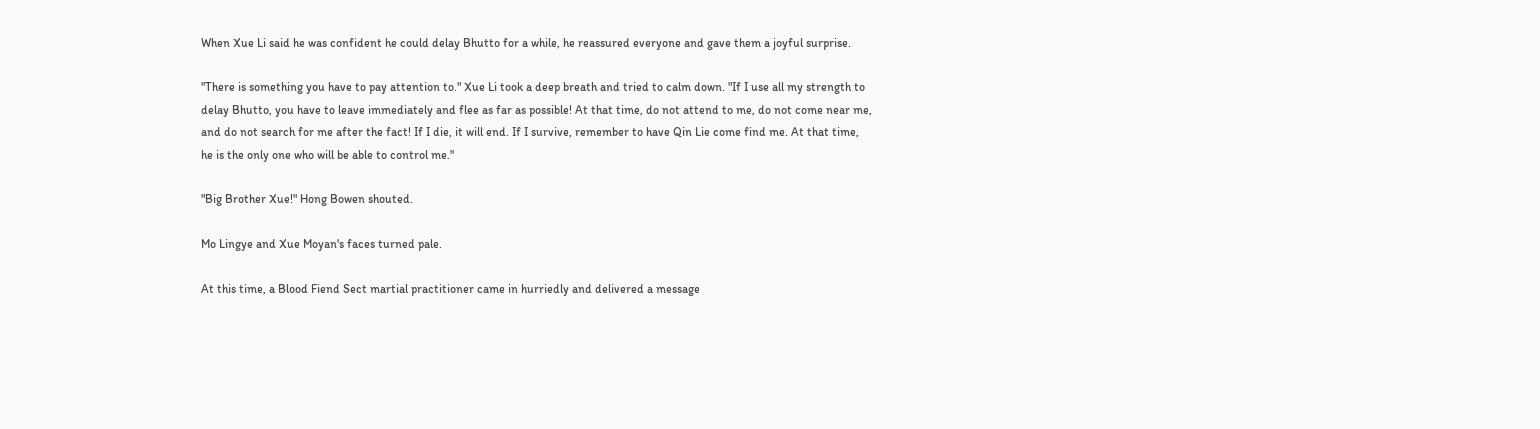When Xue Li said he was confident he could delay Bhutto for a while, he reassured everyone and gave them a joyful surprise.

"There is something you have to pay attention to." Xue Li took a deep breath and tried to calm down. "If I use all my strength to delay Bhutto, you have to leave immediately and flee as far as possible! At that time, do not attend to me, do not come near me, and do not search for me after the fact! If I die, it will end. If I survive, remember to have Qin Lie come find me. At that time, he is the only one who will be able to control me."

"Big Brother Xue!" Hong Bowen shouted.

Mo Lingye and Xue Moyan's faces turned pale.

At this time, a Blood Fiend Sect martial practitioner came in hurriedly and delivered a message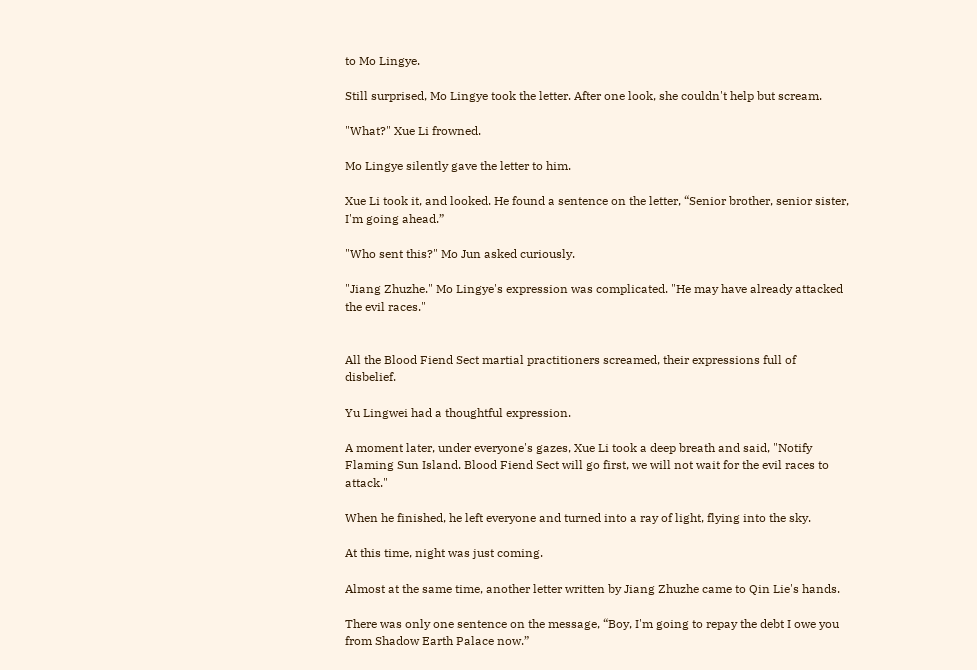to Mo Lingye.

Still surprised, Mo Lingye took the letter. After one look, she couldn't help but scream.

"What?" Xue Li frowned.

Mo Lingye silently gave the letter to him.

Xue Li took it, and looked. He found a sentence on the letter, “Senior brother, senior sister, I'm going ahead.”

"Who sent this?" Mo Jun asked curiously.

"Jiang Zhuzhe." Mo Lingye's expression was complicated. "He may have already attacked the evil races."


All the Blood Fiend Sect martial practitioners screamed, their expressions full of disbelief.

Yu Lingwei had a thoughtful expression.

A moment later, under everyone's gazes, Xue Li took a deep breath and said, "Notify Flaming Sun Island. Blood Fiend Sect will go first, we will not wait for the evil races to attack."

When he finished, he left everyone and turned into a ray of light, flying into the sky.

At this time, night was just coming.

Almost at the same time, another letter written by Jiang Zhuzhe came to Qin Lie's hands.

There was only one sentence on the message, “Boy, I'm going to repay the debt I owe you from Shadow Earth Palace now.”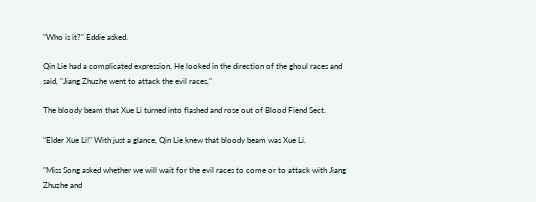"Who is it?" Eddie asked.

Qin Lie had a complicated expression. He looked in the direction of the ghoul races and said, "Jiang Zhuzhe went to attack the evil races."

The bloody beam that Xue Li turned into flashed and rose out of Blood Fiend Sect.

"Elder Xue Li!" With just a glance, Qin Lie knew that bloody beam was Xue Li.

"Miss Song asked whether we will wait for the evil races to come or to attack with Jiang Zhuzhe and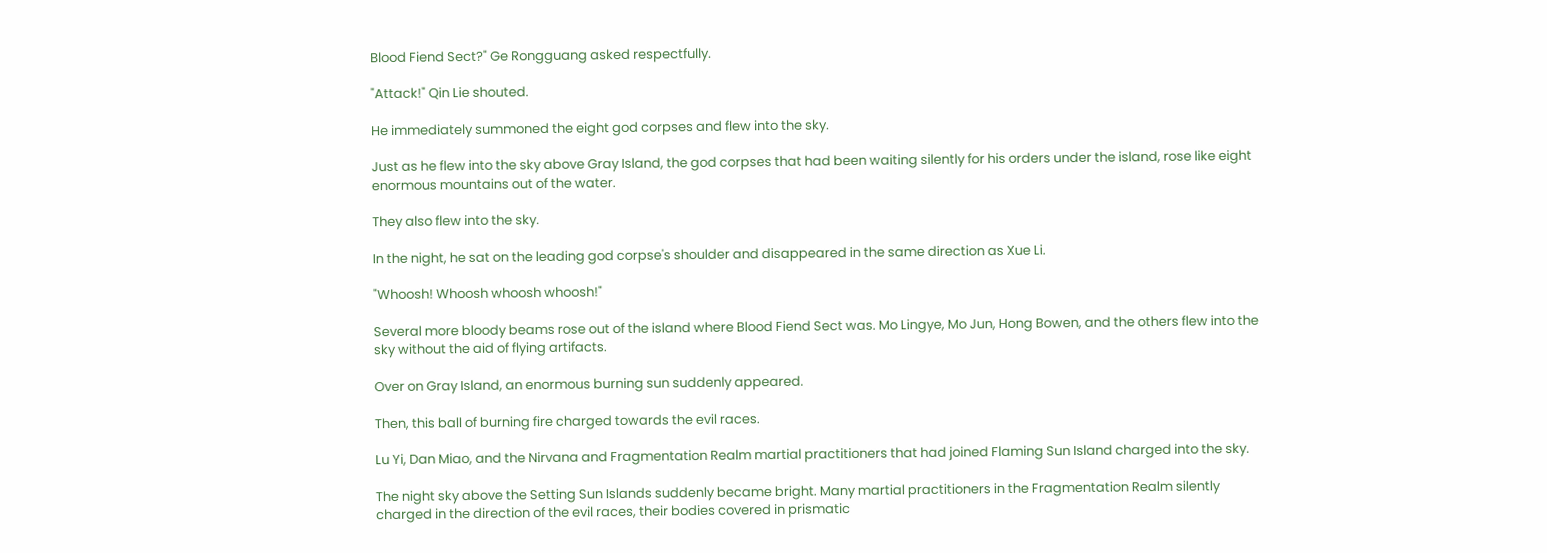Blood Fiend Sect?" Ge Rongguang asked respectfully.

"Attack!" Qin Lie shouted.

He immediately summoned the eight god corpses and flew into the sky.

Just as he flew into the sky above Gray Island, the god corpses that had been waiting silently for his orders under the island, rose like eight enormous mountains out of the water.

They also flew into the sky.

In the night, he sat on the leading god corpse's shoulder and disappeared in the same direction as Xue Li.

"Whoosh! Whoosh whoosh whoosh!"

Several more bloody beams rose out of the island where Blood Fiend Sect was. Mo Lingye, Mo Jun, Hong Bowen, and the others flew into the sky without the aid of flying artifacts.

Over on Gray Island, an enormous burning sun suddenly appeared.

Then, this ball of burning fire charged towards the evil races.

Lu Yi, Dan Miao, and the Nirvana and Fragmentation Realm martial practitioners that had joined Flaming Sun Island charged into the sky.

The night sky above the Setting Sun Islands suddenly became bright. Many martial practitioners in the Fragmentation Realm silently charged in the direction of the evil races, their bodies covered in prismatic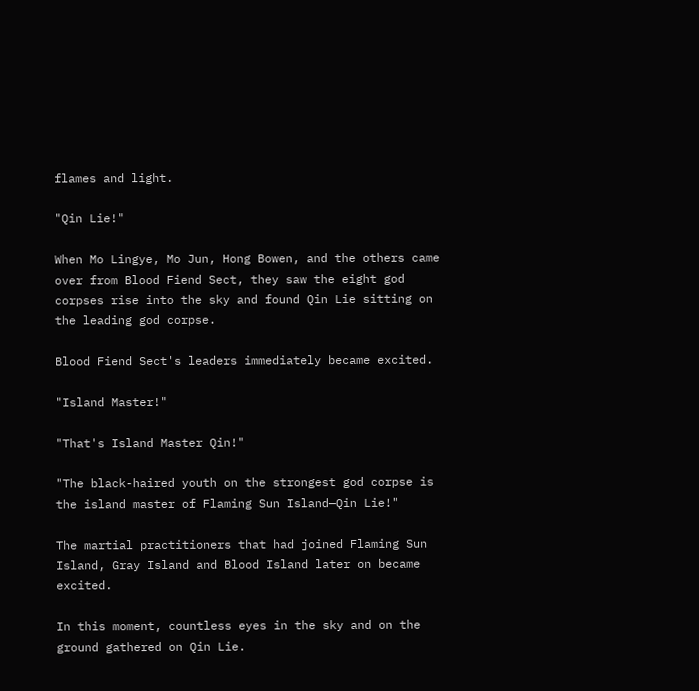flames and light.

"Qin Lie!"

When Mo Lingye, Mo Jun, Hong Bowen, and the others came over from Blood Fiend Sect, they saw the eight god corpses rise into the sky and found Qin Lie sitting on the leading god corpse.

Blood Fiend Sect's leaders immediately became excited.

"Island Master!"

"That's Island Master Qin!"

"The black-haired youth on the strongest god corpse is the island master of Flaming Sun Island—Qin Lie!"

The martial practitioners that had joined Flaming Sun Island, Gray Island and Blood Island later on became excited.

In this moment, countless eyes in the sky and on the ground gathered on Qin Lie.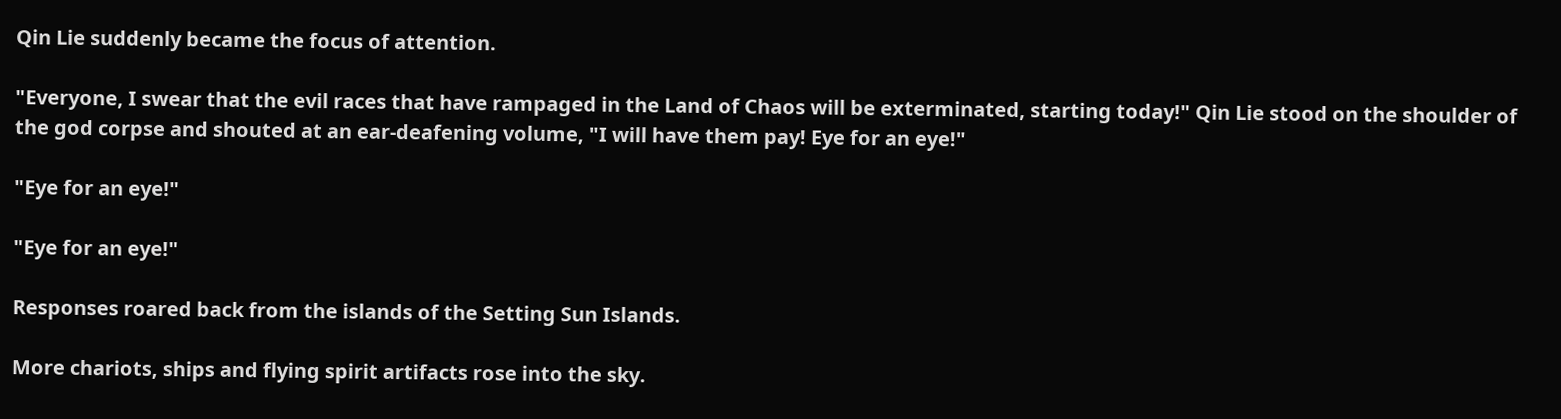Qin Lie suddenly became the focus of attention.

"Everyone, I swear that the evil races that have rampaged in the Land of Chaos will be exterminated, starting today!" Qin Lie stood on the shoulder of the god corpse and shouted at an ear-deafening volume, "I will have them pay! Eye for an eye!"

"Eye for an eye!"

"Eye for an eye!"

Responses roared back from the islands of the Setting Sun Islands.

More chariots, ships and flying spirit artifacts rose into the sky.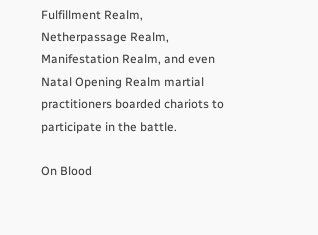Fulfillment Realm, Netherpassage Realm, Manifestation Realm, and even Natal Opening Realm martial practitioners boarded chariots to participate in the battle.

On Blood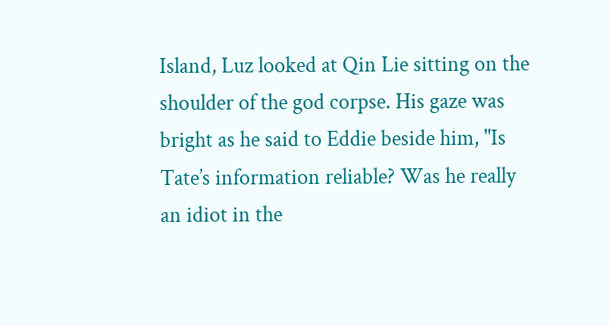Island, Luz looked at Qin Lie sitting on the shoulder of the god corpse. His gaze was bright as he said to Eddie beside him, "Is Tate’s information reliable? Was he really an idiot in the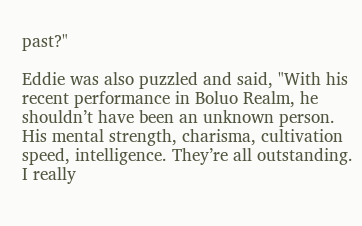past?"

Eddie was also puzzled and said, "With his recent performance in Boluo Realm, he shouldn’t have been an unknown person. His mental strength, charisma, cultivation speed, intelligence. They’re all outstanding. I really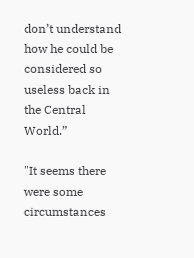don’t understand how he could be considered so useless back in the Central World.”

"It seems there were some circumstances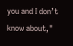you and I don’t know about,"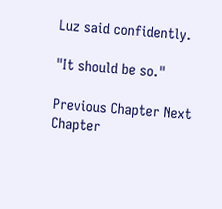Luz said confidently.

"It should be so."

Previous Chapter Next Chapter